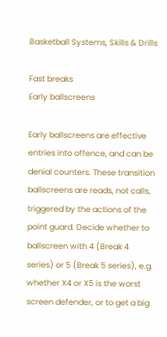Basketball Systems, Skills & Drills

Fast breaks
Early ballscreens

Early ballscreens are effective entries into offence, and can be denial counters. These transition ballscreens are reads, not calls, triggered by the actions of the point guard. Decide whether to ballscreen with 4 (Break 4 series) or 5 (Break 5 series), e.g. whether X4 or X5 is the worst screen defender, or to get a big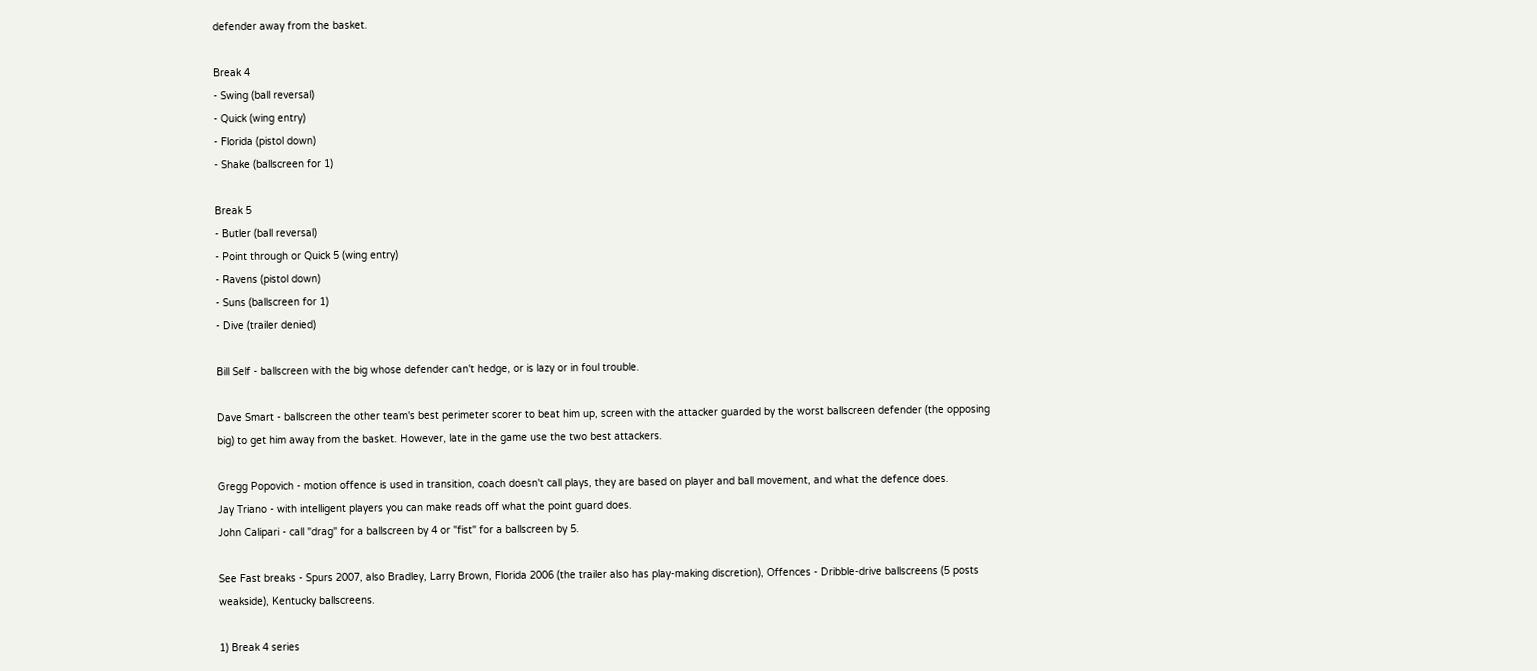defender away from the basket.

Break 4
- Swing (ball reversal)
- Quick (wing entry)
- Florida (pistol down)
- Shake (ballscreen for 1)

Break 5
- Butler (ball reversal)
- Point through or Quick 5 (wing entry)
- Ravens (pistol down)
- Suns (ballscreen for 1)
- Dive (trailer denied)

Bill Self - ballscreen with the big whose defender can't hedge, or is lazy or in foul trouble.

Dave Smart - ballscreen the other team's best perimeter scorer to beat him up, screen with the attacker guarded by the worst ballscreen defender (the opposing big) to get him away from the basket. However, late in the game use the two best attackers.

Gregg Popovich - motion offence is used in transition, coach doesn't call plays, they are based on player and ball movement, and what the defence does.
Jay Triano - with intelligent players you can make reads off what the point guard does.
John Calipari - call "drag" for a ballscreen by 4 or "fist" for a ballscreen by 5.

See Fast breaks - Spurs 2007, also Bradley, Larry Brown, Florida 2006 (the trailer also has play-making discretion), Offences - Dribble-drive ballscreens (5 posts weakside), Kentucky ballscreens.

1) Break 4 series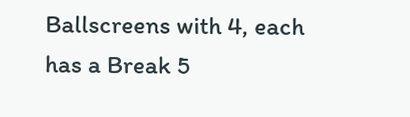Ballscreens with 4, each has a Break 5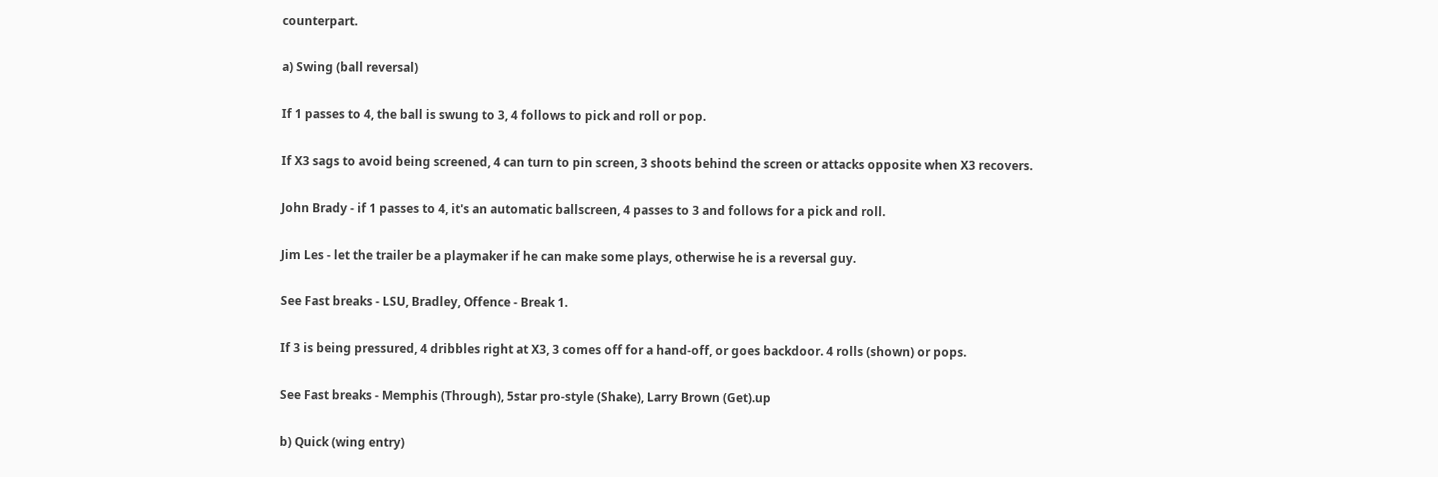counterpart.

a) Swing (ball reversal)

If 1 passes to 4, the ball is swung to 3, 4 follows to pick and roll or pop.

If X3 sags to avoid being screened, 4 can turn to pin screen, 3 shoots behind the screen or attacks opposite when X3 recovers.

John Brady - if 1 passes to 4, it's an automatic ballscreen, 4 passes to 3 and follows for a pick and roll.

Jim Les - let the trailer be a playmaker if he can make some plays, otherwise he is a reversal guy.

See Fast breaks - LSU, Bradley, Offence - Break 1.

If 3 is being pressured, 4 dribbles right at X3, 3 comes off for a hand-off, or goes backdoor. 4 rolls (shown) or pops.

See Fast breaks - Memphis (Through), 5star pro-style (Shake), Larry Brown (Get).up

b) Quick (wing entry)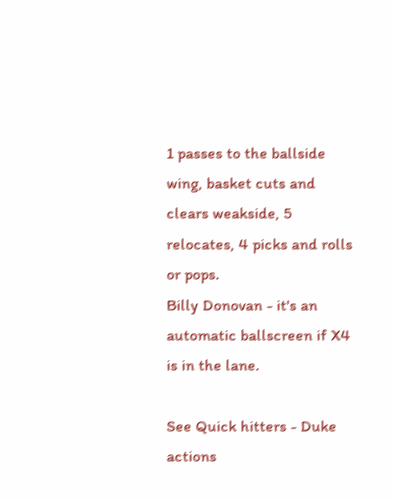1 passes to the ballside wing, basket cuts and clears weakside, 5 relocates, 4 picks and rolls or pops.
Billy Donovan - it's an automatic ballscreen if X4 is in the lane.

See Quick hitters - Duke actions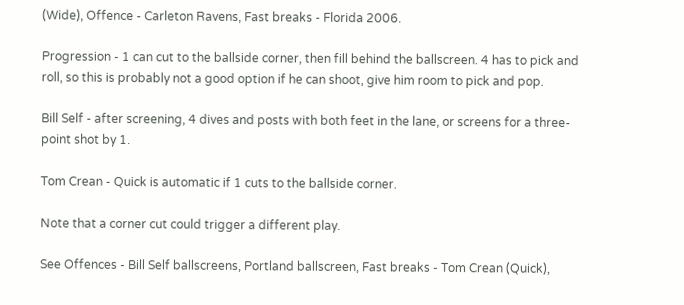(Wide), Offence - Carleton Ravens, Fast breaks - Florida 2006.

Progression - 1 can cut to the ballside corner, then fill behind the ballscreen. 4 has to pick and roll, so this is probably not a good option if he can shoot, give him room to pick and pop.

Bill Self - after screening, 4 dives and posts with both feet in the lane, or screens for a three-point shot by 1.

Tom Crean - Quick is automatic if 1 cuts to the ballside corner.

Note that a corner cut could trigger a different play.

See Offences - Bill Self ballscreens, Portland ballscreen, Fast breaks - Tom Crean (Quick),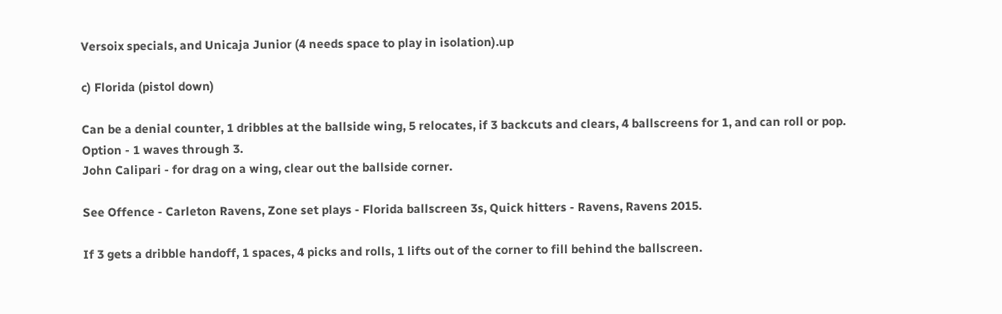Versoix specials, and Unicaja Junior (4 needs space to play in isolation).up

c) Florida (pistol down)

Can be a denial counter, 1 dribbles at the ballside wing, 5 relocates, if 3 backcuts and clears, 4 ballscreens for 1, and can roll or pop.
Option - 1 waves through 3.
John Calipari - for drag on a wing, clear out the ballside corner.

See Offence - Carleton Ravens, Zone set plays - Florida ballscreen 3s, Quick hitters - Ravens, Ravens 2015.

If 3 gets a dribble handoff, 1 spaces, 4 picks and rolls, 1 lifts out of the corner to fill behind the ballscreen.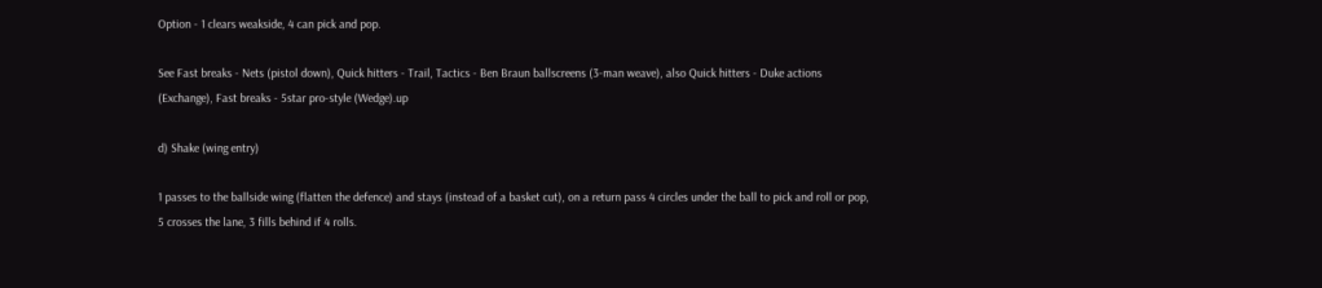Option - 1 clears weakside, 4 can pick and pop.

See Fast breaks - Nets (pistol down), Quick hitters - Trail, Tactics - Ben Braun ballscreens (3-man weave), also Quick hitters - Duke actions (Exchange), Fast breaks - 5star pro-style (Wedge).up

d) Shake (wing entry)

1 passes to the ballside wing (flatten the defence) and stays (instead of a basket cut), on a return pass 4 circles under the ball to pick and roll or pop, 5 crosses the lane, 3 fills behind if 4 rolls.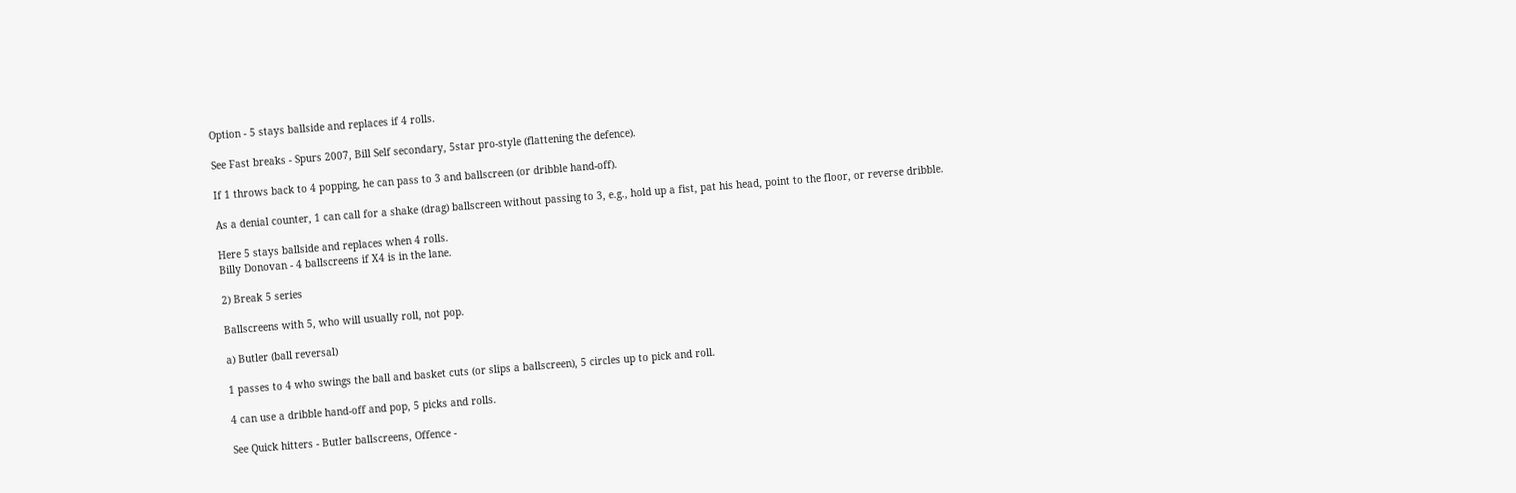Option - 5 stays ballside and replaces if 4 rolls.

See Fast breaks - Spurs 2007, Bill Self secondary, 5star pro-style (flattening the defence).

If 1 throws back to 4 popping, he can pass to 3 and ballscreen (or dribble hand-off).

As a denial counter, 1 can call for a shake (drag) ballscreen without passing to 3, e.g., hold up a fist, pat his head, point to the floor, or reverse dribble.

Here 5 stays ballside and replaces when 4 rolls.
Billy Donovan - 4 ballscreens if X4 is in the lane.

2) Break 5 series

Ballscreens with 5, who will usually roll, not pop.

a) Butler (ball reversal)

1 passes to 4 who swings the ball and basket cuts (or slips a ballscreen), 5 circles up to pick and roll.

4 can use a dribble hand-off and pop, 5 picks and rolls.

See Quick hitters - Butler ballscreens, Offence -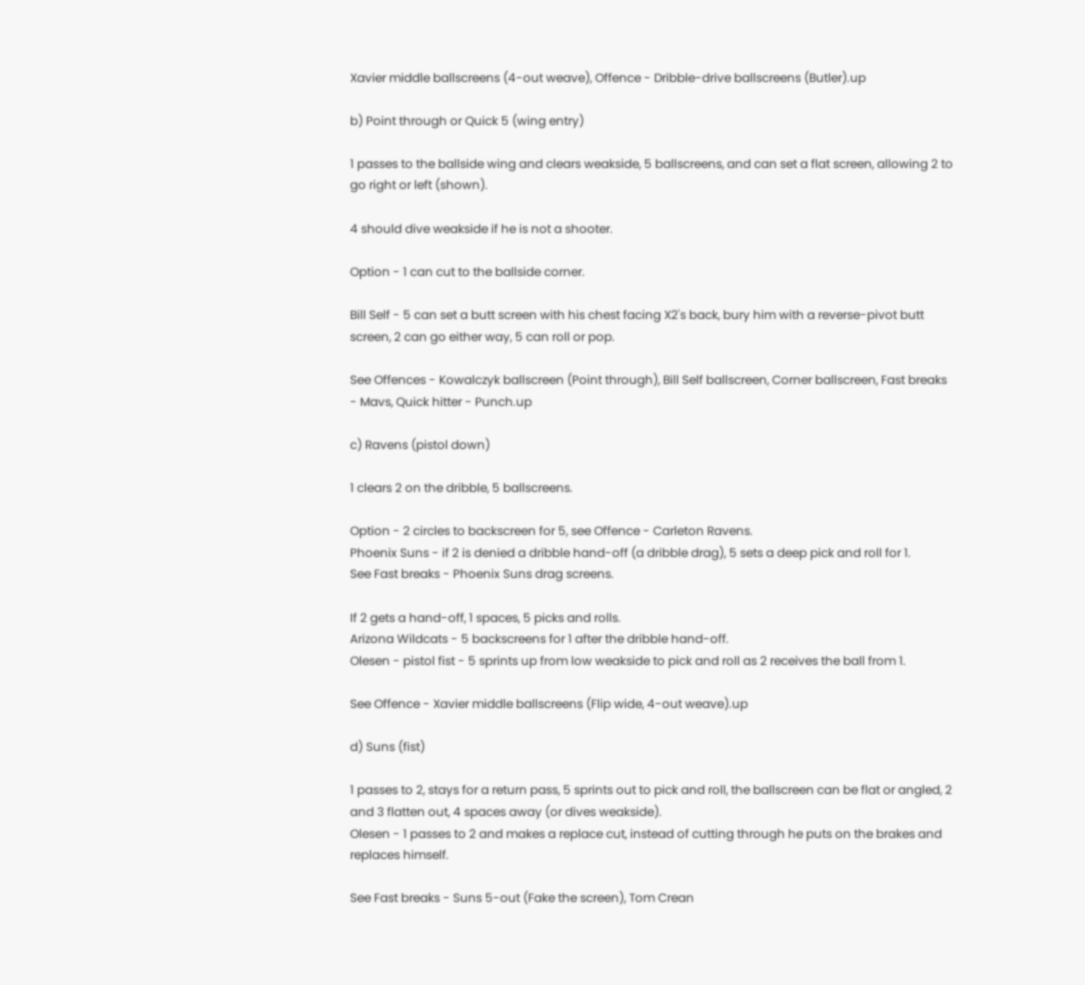Xavier middle ballscreens (4-out weave), Offence - Dribble-drive ballscreens (Butler).up

b) Point through or Quick 5 (wing entry)

1 passes to the ballside wing and clears weakside, 5 ballscreens, and can set a flat screen, allowing 2 to go right or left (shown).

4 should dive weakside if he is not a shooter.

Option - 1 can cut to the ballside corner.

Bill Self - 5 can set a butt screen with his chest facing X2's back, bury him with a reverse-pivot butt screen, 2 can go either way, 5 can roll or pop.

See Offences - Kowalczyk ballscreen (Point through), Bill Self ballscreen, Corner ballscreen, Fast breaks - Mavs, Quick hitter - Punch.up

c) Ravens (pistol down)

1 clears 2 on the dribble, 5 ballscreens.

Option - 2 circles to backscreen for 5, see Offence - Carleton Ravens.
Phoenix Suns - if 2 is denied a dribble hand-off (a dribble drag), 5 sets a deep pick and roll for 1.
See Fast breaks - Phoenix Suns drag screens.

If 2 gets a hand-off, 1 spaces, 5 picks and rolls.
Arizona Wildcats - 5 backscreens for 1 after the dribble hand-off.
Olesen - pistol fist - 5 sprints up from low weakside to pick and roll as 2 receives the ball from 1.

See Offence - Xavier middle ballscreens (Flip wide, 4-out weave).up

d) Suns (fist)

1 passes to 2, stays for a return pass, 5 sprints out to pick and roll, the ballscreen can be flat or angled, 2 and 3 flatten out, 4 spaces away (or dives weakside).
Olesen - 1 passes to 2 and makes a replace cut, instead of cutting through he puts on the brakes and replaces himself.

See Fast breaks - Suns 5-out (Fake the screen), Tom Crean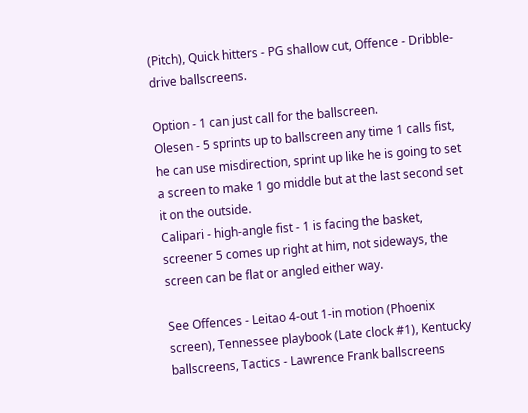(Pitch), Quick hitters - PG shallow cut, Offence - Dribble-drive ballscreens.

Option - 1 can just call for the ballscreen.
Olesen - 5 sprints up to ballscreen any time 1 calls fist, he can use misdirection, sprint up like he is going to set a screen to make 1 go middle but at the last second set it on the outside.
Calipari - high-angle fist - 1 is facing the basket, screener 5 comes up right at him, not sideways, the screen can be flat or angled either way.

See Offences - Leitao 4-out 1-in motion (Phoenix screen), Tennessee playbook (Late clock #1), Kentucky ballscreens, Tactics - Lawrence Frank ballscreens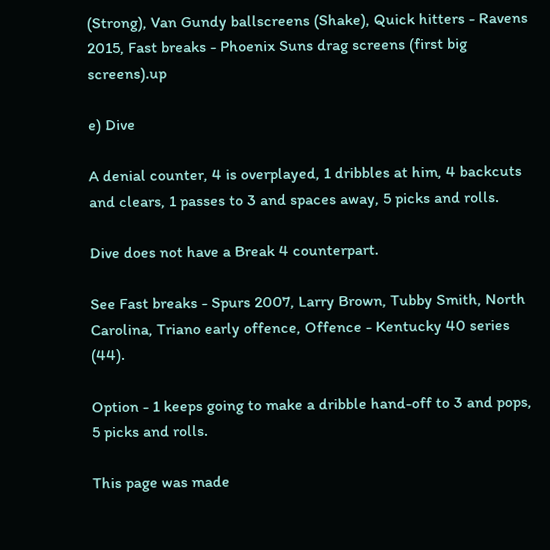(Strong), Van Gundy ballscreens (Shake), Quick hitters - Ravens 2015, Fast breaks - Phoenix Suns drag screens (first big screens).up

e) Dive

A denial counter, 4 is overplayed, 1 dribbles at him, 4 backcuts and clears, 1 passes to 3 and spaces away, 5 picks and rolls.

Dive does not have a Break 4 counterpart.

See Fast breaks - Spurs 2007, Larry Brown, Tubby Smith, North Carolina, Triano early offence, Offence - Kentucky 40 series (44).

Option - 1 keeps going to make a dribble hand-off to 3 and pops, 5 picks and rolls.

This page was made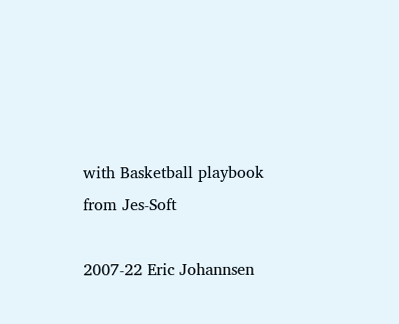with Basketball playbook from Jes-Soft

2007-22 Eric Johannsen